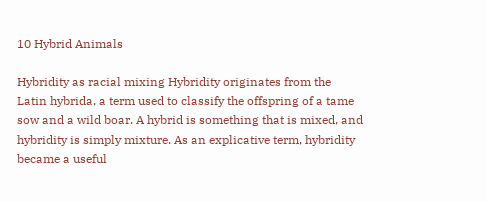10 Hybrid Animals

Hybridity as racial mixing Hybridity originates from the Latin hybrida, a term used to classify the offspring of a tame sow and a wild boar. A hybrid is something that is mixed, and hybridity is simply mixture. As an explicative term, hybridity became a useful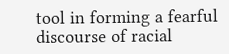tool in forming a fearful discourse of racial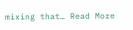mixing that… Read More